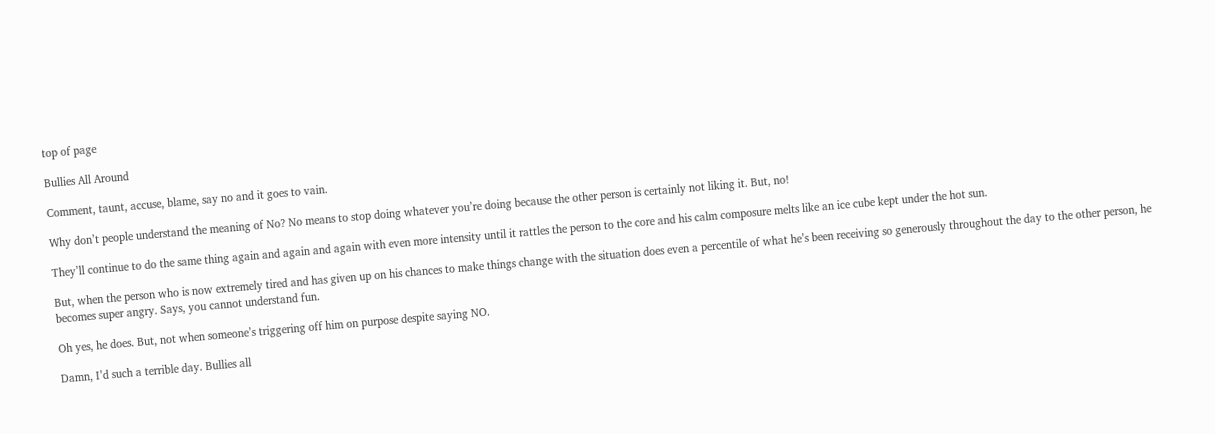top of page

Bullies All Around

Comment, taunt, accuse, blame, say no and it goes to vain.

Why don’t people understand the meaning of No? No means to stop doing whatever you’re doing because the other person is certainly not liking it. But, no!

They’ll continue to do the same thing again and again and again with even more intensity until it rattles the person to the core and his calm composure melts like an ice cube kept under the hot sun.

But, when the person who is now extremely tired and has given up on his chances to make things change with the situation does even a percentile of what he’s been receiving so generously throughout the day to the other person, he becomes super angry. Says, you cannot understand fun.

Oh yes, he does. But, not when someone’s triggering off him on purpose despite saying NO.

Damn, I’d such a terrible day. Bullies all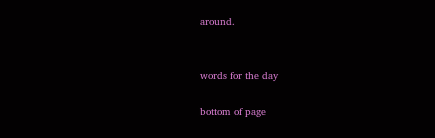around.


words for the day

bottom of page